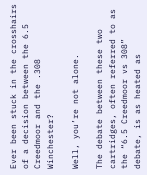Ever been stuck in the crosshairs of a decision between the 6.5 Creedmoor and the .308 Winchester?

Well, you’re not alone.

The debate between these two cartridges, often referred to as the “6.5 Creedmoor vs 308” debate, is as heated as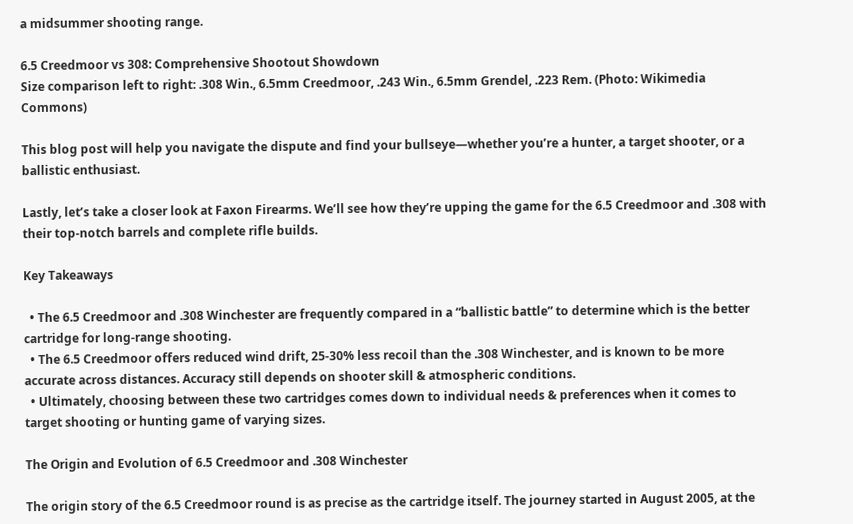a midsummer shooting range.

6.5 Creedmoor vs 308: Comprehensive Shootout Showdown
Size comparison left to right: .308 Win., 6.5mm Creedmoor, .243 Win., 6.5mm Grendel, .223 Rem. (Photo: Wikimedia Commons)

This blog post will help you navigate the dispute and find your bullseye—whether you’re a hunter, a target shooter, or a ballistic enthusiast.

Lastly, let’s take a closer look at Faxon Firearms. We’ll see how they’re upping the game for the 6.5 Creedmoor and .308 with their top-notch barrels and complete rifle builds.

Key Takeaways

  • The 6.5 Creedmoor and .308 Winchester are frequently compared in a “ballistic battle” to determine which is the better cartridge for long-range shooting.
  • The 6.5 Creedmoor offers reduced wind drift, 25-30% less recoil than the .308 Winchester, and is known to be more accurate across distances. Accuracy still depends on shooter skill & atmospheric conditions.
  • Ultimately, choosing between these two cartridges comes down to individual needs & preferences when it comes to target shooting or hunting game of varying sizes.

The Origin and Evolution of 6.5 Creedmoor and .308 Winchester

The origin story of the 6.5 Creedmoor round is as precise as the cartridge itself. The journey started in August 2005, at the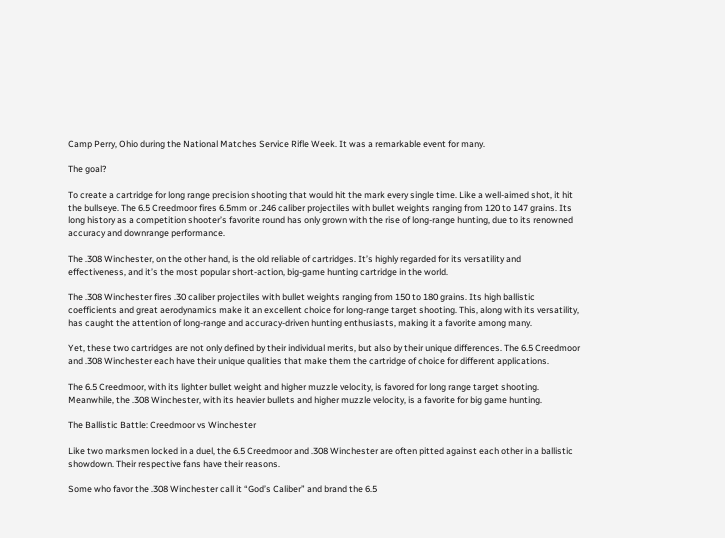Camp Perry, Ohio during the National Matches Service Rifle Week. It was a remarkable event for many.

The goal?

To create a cartridge for long range precision shooting that would hit the mark every single time. Like a well-aimed shot, it hit the bullseye. The 6.5 Creedmoor fires 6.5mm or .246 caliber projectiles with bullet weights ranging from 120 to 147 grains. Its long history as a competition shooter’s favorite round has only grown with the rise of long-range hunting, due to its renowned accuracy and downrange performance.

The .308 Winchester, on the other hand, is the old reliable of cartridges. It’s highly regarded for its versatility and effectiveness, and it’s the most popular short-action, big-game hunting cartridge in the world.

The .308 Winchester fires .30 caliber projectiles with bullet weights ranging from 150 to 180 grains. Its high ballistic coefficients and great aerodynamics make it an excellent choice for long-range target shooting. This, along with its versatility, has caught the attention of long-range and accuracy-driven hunting enthusiasts, making it a favorite among many.

Yet, these two cartridges are not only defined by their individual merits, but also by their unique differences. The 6.5 Creedmoor and .308 Winchester each have their unique qualities that make them the cartridge of choice for different applications.

The 6.5 Creedmoor, with its lighter bullet weight and higher muzzle velocity, is favored for long range target shooting. Meanwhile, the .308 Winchester, with its heavier bullets and higher muzzle velocity, is a favorite for big game hunting.

The Ballistic Battle: Creedmoor vs Winchester

Like two marksmen locked in a duel, the 6.5 Creedmoor and .308 Winchester are often pitted against each other in a ballistic showdown. Their respective fans have their reasons.

Some who favor the .308 Winchester call it “God’s Caliber” and brand the 6.5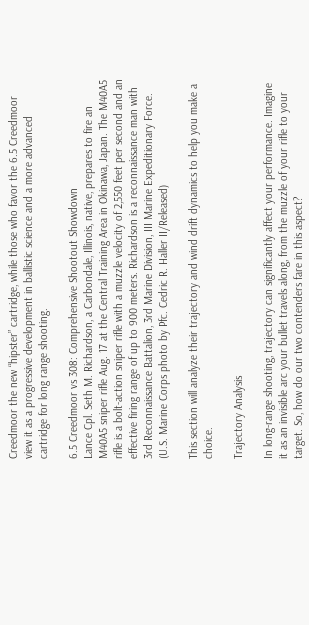Creedmoor the new “hipster” cartridge, while those who favor the 6.5 Creedmoor view it as a progressive development in ballistic science and a more advanced cartridge for long range shooting.

6.5 Creedmoor vs 308: Comprehensive Shootout Showdown
Lance Cpl. Seth M. Richardson, a Carbondale, Illinois, native, prepares to fire an M40A5 sniper rifle Aug. 17 at the Central Training Area in Okinawa, Japan. The M40A5 rifle is a bolt-action sniper rifle with a muzzle velocity of 2,550 feet per second and an effective firing range of up to 900 meters. Richardson is a reconnaissance man with 3rd Reconnaissance Battalion, 3rd Marine Division, III Marine Expeditionary Force. (U.S. Marine Corps photo by Pfc. Cedric R. Haller II/Released)

This section will analyze their trajectory and wind drift dynamics to help you make a choice.

Trajectory Analysis

In long-range shooting, trajectory can significantly affect your performance. Imagine it as an invisible arc your bullet travels along, from the muzzle of your rifle to your target. So, how do our two contenders fare in this aspect?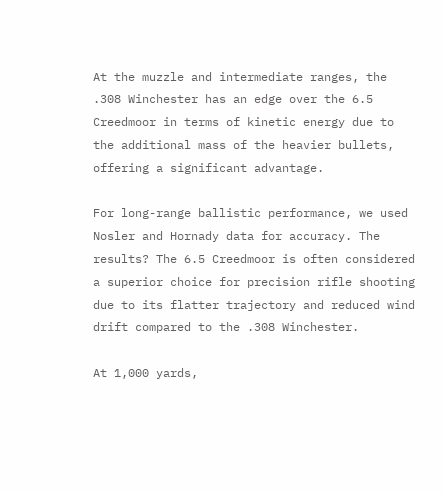At the muzzle and intermediate ranges, the .308 Winchester has an edge over the 6.5 Creedmoor in terms of kinetic energy due to the additional mass of the heavier bullets, offering a significant advantage.

For long-range ballistic performance, we used Nosler and Hornady data for accuracy. The results? The 6.5 Creedmoor is often considered a superior choice for precision rifle shooting due to its flatter trajectory and reduced wind drift compared to the .308 Winchester.

At 1,000 yards,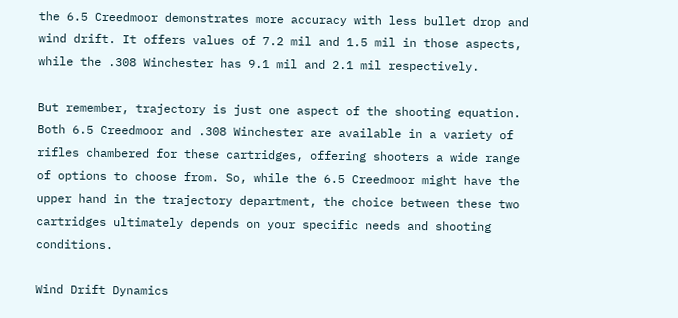the 6.5 Creedmoor demonstrates more accuracy with less bullet drop and wind drift. It offers values of 7.2 mil and 1.5 mil in those aspects, while the .308 Winchester has 9.1 mil and 2.1 mil respectively.

But remember, trajectory is just one aspect of the shooting equation. Both 6.5 Creedmoor and .308 Winchester are available in a variety of rifles chambered for these cartridges, offering shooters a wide range of options to choose from. So, while the 6.5 Creedmoor might have the upper hand in the trajectory department, the choice between these two cartridges ultimately depends on your specific needs and shooting conditions.

Wind Drift Dynamics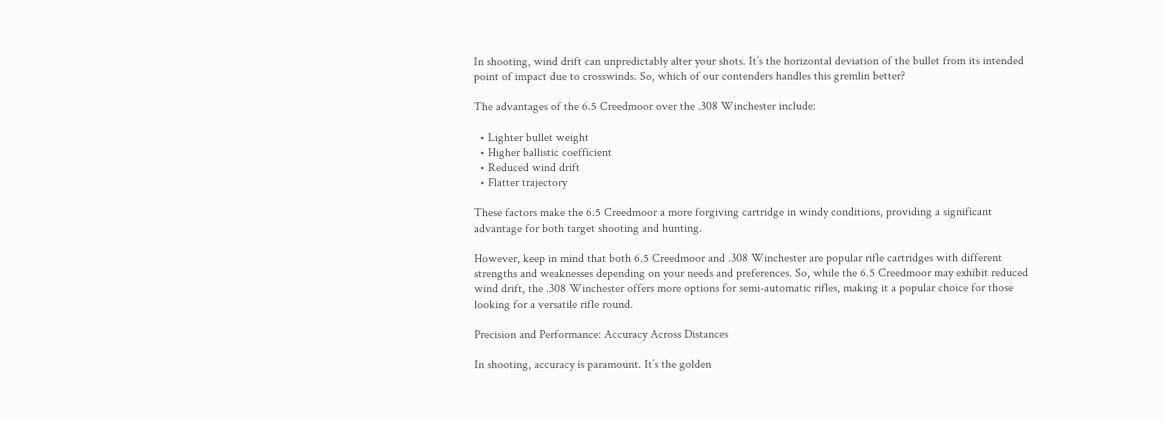In shooting, wind drift can unpredictably alter your shots. It’s the horizontal deviation of the bullet from its intended point of impact due to crosswinds. So, which of our contenders handles this gremlin better?

The advantages of the 6.5 Creedmoor over the .308 Winchester include:

  • Lighter bullet weight
  • Higher ballistic coefficient
  • Reduced wind drift
  • Flatter trajectory

These factors make the 6.5 Creedmoor a more forgiving cartridge in windy conditions, providing a significant advantage for both target shooting and hunting.

However, keep in mind that both 6.5 Creedmoor and .308 Winchester are popular rifle cartridges with different strengths and weaknesses depending on your needs and preferences. So, while the 6.5 Creedmoor may exhibit reduced wind drift, the .308 Winchester offers more options for semi-automatic rifles, making it a popular choice for those looking for a versatile rifle round.

Precision and Performance: Accuracy Across Distances

In shooting, accuracy is paramount. It’s the golden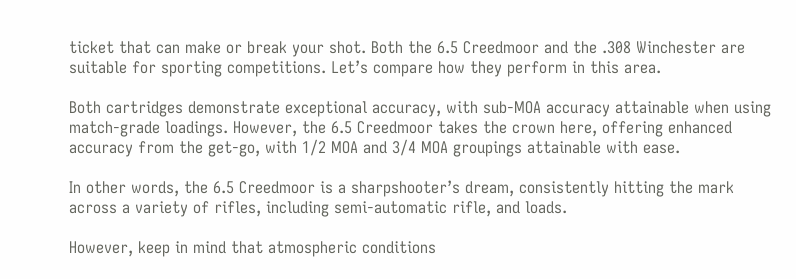ticket that can make or break your shot. Both the 6.5 Creedmoor and the .308 Winchester are suitable for sporting competitions. Let’s compare how they perform in this area.

Both cartridges demonstrate exceptional accuracy, with sub-MOA accuracy attainable when using match-grade loadings. However, the 6.5 Creedmoor takes the crown here, offering enhanced accuracy from the get-go, with 1/2 MOA and 3/4 MOA groupings attainable with ease.

In other words, the 6.5 Creedmoor is a sharpshooter’s dream, consistently hitting the mark across a variety of rifles, including semi-automatic rifle, and loads.

However, keep in mind that atmospheric conditions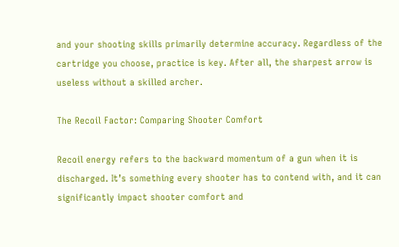and your shooting skills primarily determine accuracy. Regardless of the cartridge you choose, practice is key. After all, the sharpest arrow is useless without a skilled archer.

The Recoil Factor: Comparing Shooter Comfort

Recoil energy refers to the backward momentum of a gun when it is discharged. It’s something every shooter has to contend with, and it can significantly impact shooter comfort and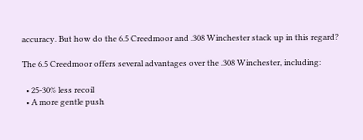accuracy. But how do the 6.5 Creedmoor and .308 Winchester stack up in this regard?

The 6.5 Creedmoor offers several advantages over the .308 Winchester, including:

  • 25-30% less recoil
  • A more gentle push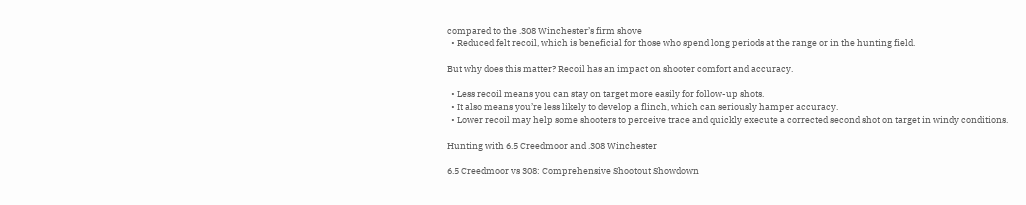compared to the .308 Winchester’s firm shove
  • Reduced felt recoil, which is beneficial for those who spend long periods at the range or in the hunting field.

But why does this matter? Recoil has an impact on shooter comfort and accuracy.

  • Less recoil means you can stay on target more easily for follow-up shots.
  • It also means you’re less likely to develop a flinch, which can seriously hamper accuracy.
  • Lower recoil may help some shooters to perceive trace and quickly execute a corrected second shot on target in windy conditions.

Hunting with 6.5 Creedmoor and .308 Winchester

6.5 Creedmoor vs 308: Comprehensive Shootout Showdown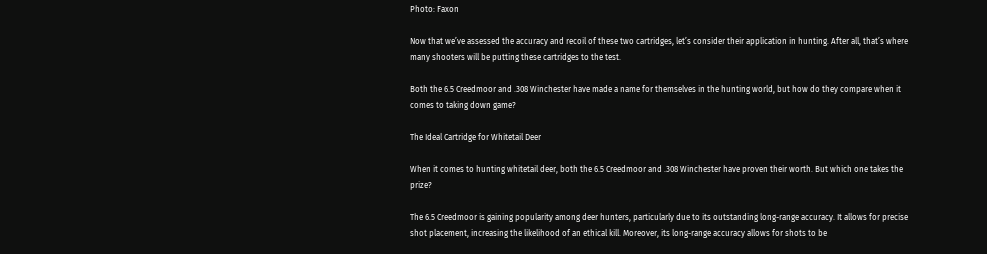Photo: Faxon

Now that we’ve assessed the accuracy and recoil of these two cartridges, let’s consider their application in hunting. After all, that’s where many shooters will be putting these cartridges to the test.

Both the 6.5 Creedmoor and .308 Winchester have made a name for themselves in the hunting world, but how do they compare when it comes to taking down game?

The Ideal Cartridge for Whitetail Deer

When it comes to hunting whitetail deer, both the 6.5 Creedmoor and .308 Winchester have proven their worth. But which one takes the prize?

The 6.5 Creedmoor is gaining popularity among deer hunters, particularly due to its outstanding long-range accuracy. It allows for precise shot placement, increasing the likelihood of an ethical kill. Moreover, its long-range accuracy allows for shots to be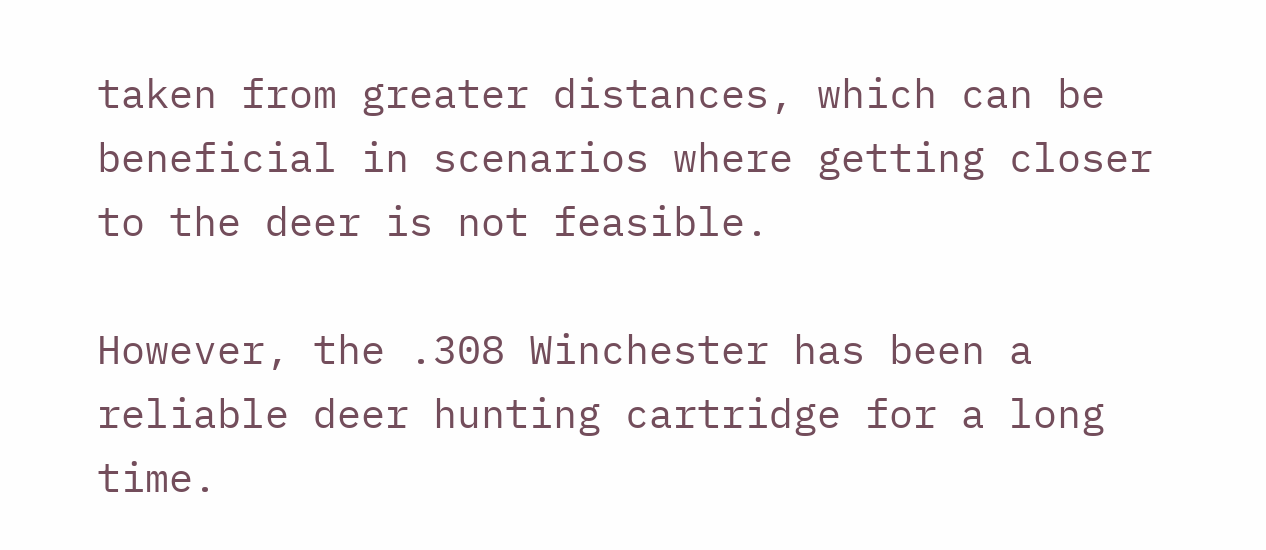taken from greater distances, which can be beneficial in scenarios where getting closer to the deer is not feasible.

However, the .308 Winchester has been a reliable deer hunting cartridge for a long time.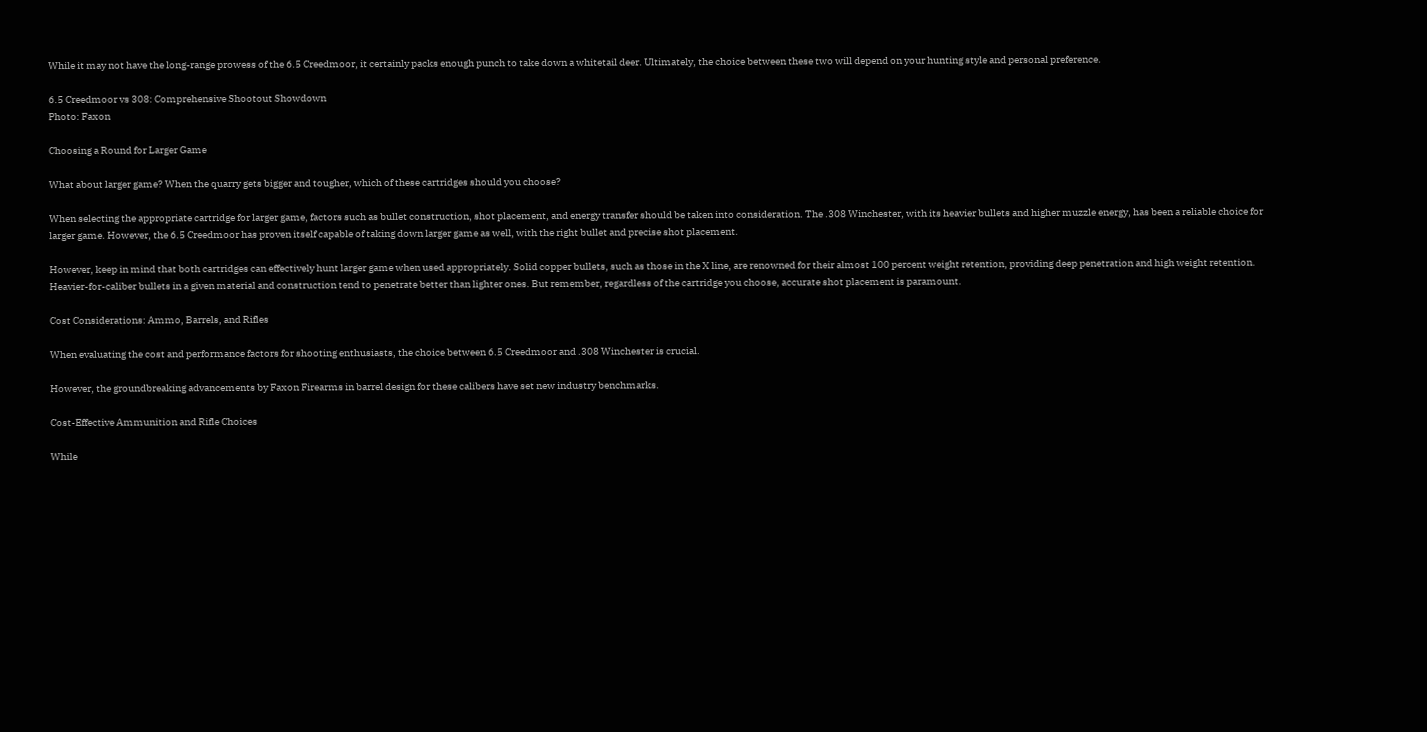While it may not have the long-range prowess of the 6.5 Creedmoor, it certainly packs enough punch to take down a whitetail deer. Ultimately, the choice between these two will depend on your hunting style and personal preference.

6.5 Creedmoor vs 308: Comprehensive Shootout Showdown
Photo: Faxon

Choosing a Round for Larger Game

What about larger game? When the quarry gets bigger and tougher, which of these cartridges should you choose?

When selecting the appropriate cartridge for larger game, factors such as bullet construction, shot placement, and energy transfer should be taken into consideration. The .308 Winchester, with its heavier bullets and higher muzzle energy, has been a reliable choice for larger game. However, the 6.5 Creedmoor has proven itself capable of taking down larger game as well, with the right bullet and precise shot placement.

However, keep in mind that both cartridges can effectively hunt larger game when used appropriately. Solid copper bullets, such as those in the X line, are renowned for their almost 100 percent weight retention, providing deep penetration and high weight retention. Heavier-for-caliber bullets in a given material and construction tend to penetrate better than lighter ones. But remember, regardless of the cartridge you choose, accurate shot placement is paramount.

Cost Considerations: Ammo, Barrels, and Rifles

When evaluating the cost and performance factors for shooting enthusiasts, the choice between 6.5 Creedmoor and .308 Winchester is crucial.

However, the groundbreaking advancements by Faxon Firearms in barrel design for these calibers have set new industry benchmarks.

Cost-Effective Ammunition and Rifle Choices

While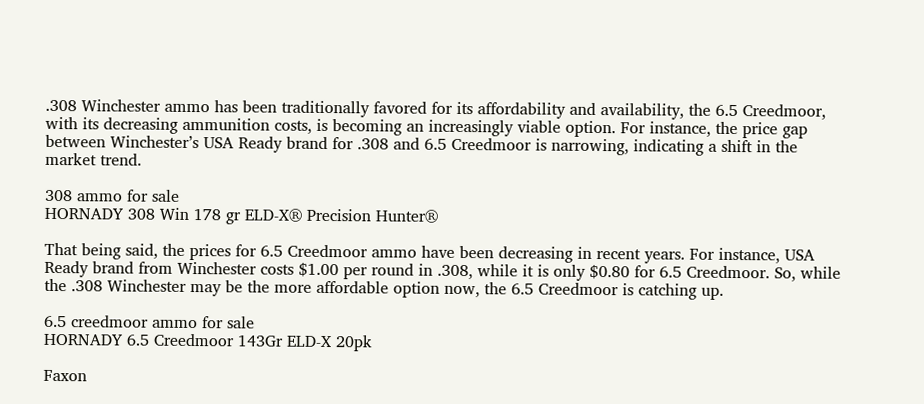.308 Winchester ammo has been traditionally favored for its affordability and availability, the 6.5 Creedmoor, with its decreasing ammunition costs, is becoming an increasingly viable option. For instance, the price gap between Winchester’s USA Ready brand for .308 and 6.5 Creedmoor is narrowing, indicating a shift in the market trend.

308 ammo for sale
HORNADY 308 Win 178 gr ELD-X® Precision Hunter®

That being said, the prices for 6.5 Creedmoor ammo have been decreasing in recent years. For instance, USA Ready brand from Winchester costs $1.00 per round in .308, while it is only $0.80 for 6.5 Creedmoor. So, while the .308 Winchester may be the more affordable option now, the 6.5 Creedmoor is catching up.

6.5 creedmoor ammo for sale
HORNADY 6.5 Creedmoor 143Gr ELD-X 20pk

Faxon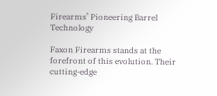Firearms’ Pioneering Barrel Technology

Faxon Firearms stands at the forefront of this evolution. Their cutting-edge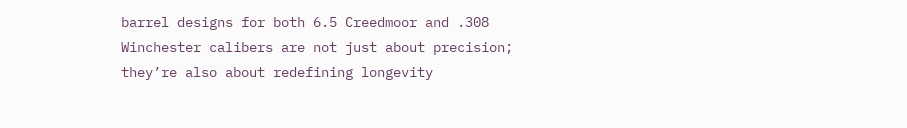barrel designs for both 6.5 Creedmoor and .308 Winchester calibers are not just about precision; they’re also about redefining longevity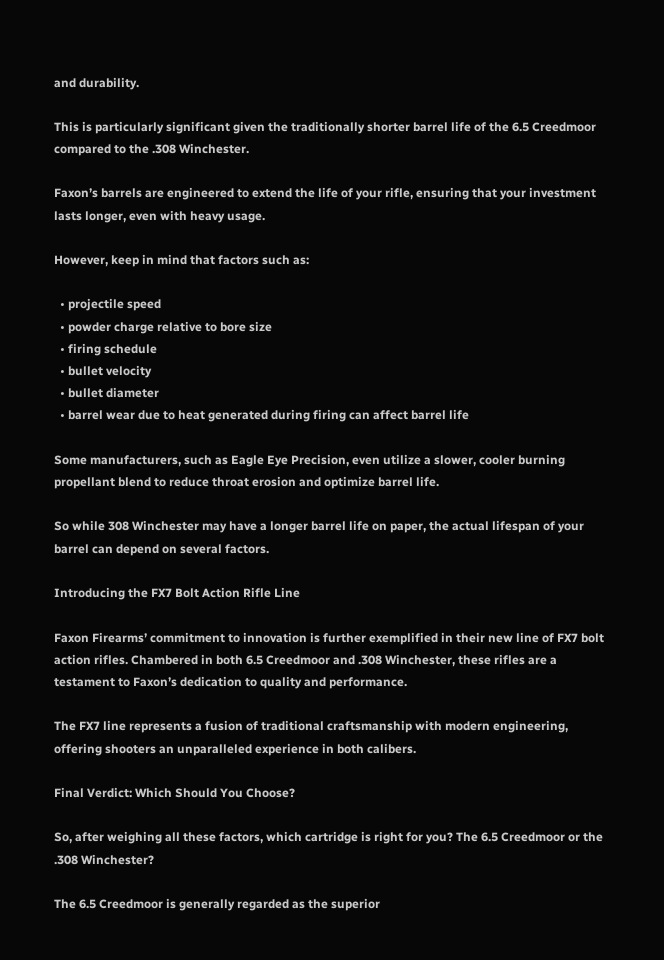and durability.

This is particularly significant given the traditionally shorter barrel life of the 6.5 Creedmoor compared to the .308 Winchester.

Faxon’s barrels are engineered to extend the life of your rifle, ensuring that your investment lasts longer, even with heavy usage.

However, keep in mind that factors such as:

  • projectile speed
  • powder charge relative to bore size
  • firing schedule
  • bullet velocity
  • bullet diameter
  • barrel wear due to heat generated during firing can affect barrel life

Some manufacturers, such as Eagle Eye Precision, even utilize a slower, cooler burning propellant blend to reduce throat erosion and optimize barrel life.

So while 308 Winchester may have a longer barrel life on paper, the actual lifespan of your barrel can depend on several factors.

Introducing the FX7 Bolt Action Rifle Line

Faxon Firearms’ commitment to innovation is further exemplified in their new line of FX7 bolt action rifles. Chambered in both 6.5 Creedmoor and .308 Winchester, these rifles are a testament to Faxon’s dedication to quality and performance.

The FX7 line represents a fusion of traditional craftsmanship with modern engineering, offering shooters an unparalleled experience in both calibers.

Final Verdict: Which Should You Choose?

So, after weighing all these factors, which cartridge is right for you? The 6.5 Creedmoor or the .308 Winchester?

The 6.5 Creedmoor is generally regarded as the superior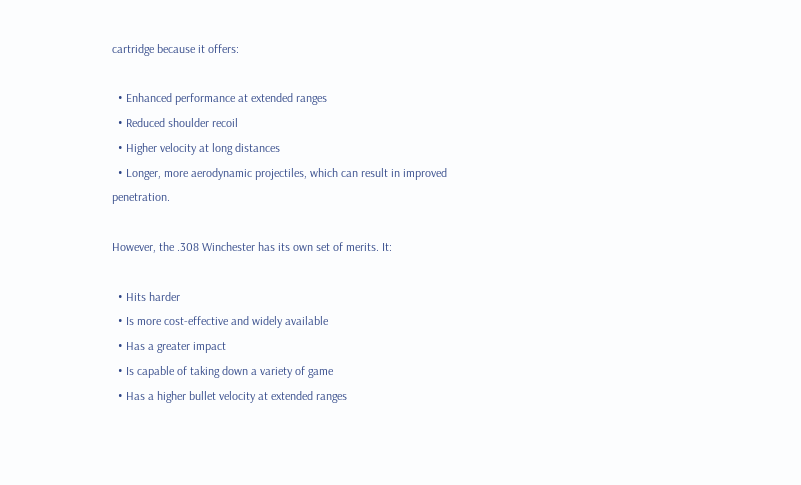cartridge because it offers:

  • Enhanced performance at extended ranges
  • Reduced shoulder recoil
  • Higher velocity at long distances
  • Longer, more aerodynamic projectiles, which can result in improved penetration.

However, the .308 Winchester has its own set of merits. It:

  • Hits harder
  • Is more cost-effective and widely available
  • Has a greater impact
  • Is capable of taking down a variety of game
  • Has a higher bullet velocity at extended ranges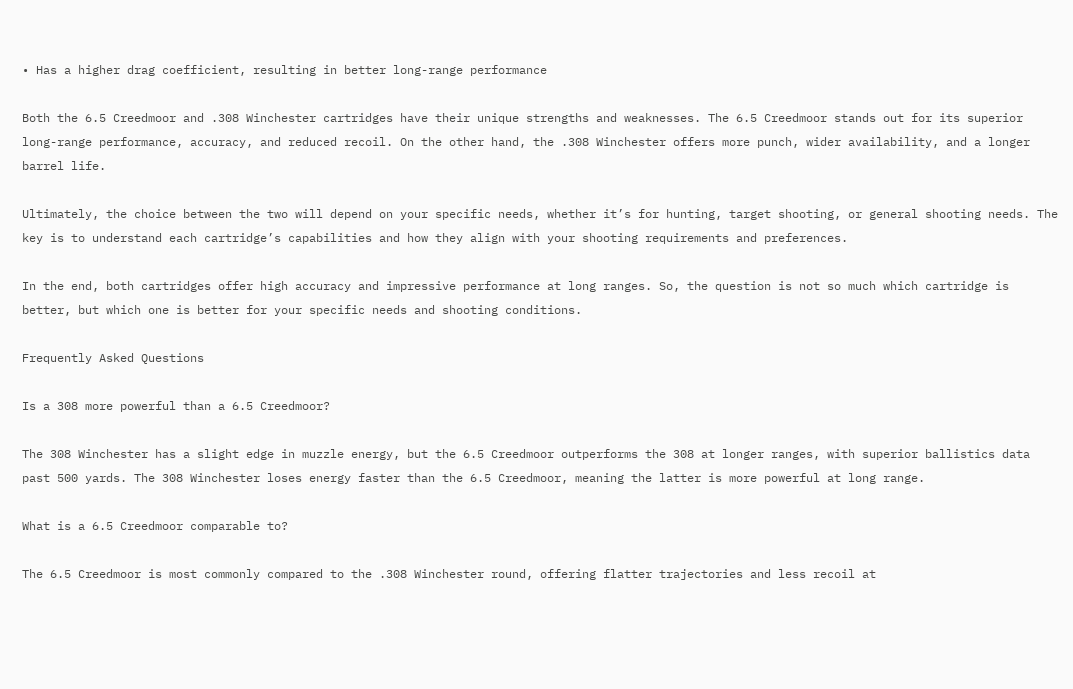• Has a higher drag coefficient, resulting in better long-range performance

Both the 6.5 Creedmoor and .308 Winchester cartridges have their unique strengths and weaknesses. The 6.5 Creedmoor stands out for its superior long-range performance, accuracy, and reduced recoil. On the other hand, the .308 Winchester offers more punch, wider availability, and a longer barrel life.

Ultimately, the choice between the two will depend on your specific needs, whether it’s for hunting, target shooting, or general shooting needs. The key is to understand each cartridge’s capabilities and how they align with your shooting requirements and preferences.

In the end, both cartridges offer high accuracy and impressive performance at long ranges. So, the question is not so much which cartridge is better, but which one is better for your specific needs and shooting conditions.

Frequently Asked Questions

Is a 308 more powerful than a 6.5 Creedmoor?

The 308 Winchester has a slight edge in muzzle energy, but the 6.5 Creedmoor outperforms the 308 at longer ranges, with superior ballistics data past 500 yards. The 308 Winchester loses energy faster than the 6.5 Creedmoor, meaning the latter is more powerful at long range.

What is a 6.5 Creedmoor comparable to?

The 6.5 Creedmoor is most commonly compared to the .308 Winchester round, offering flatter trajectories and less recoil at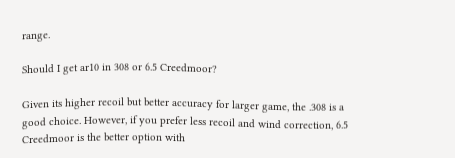range.

Should I get ar10 in 308 or 6.5 Creedmoor?

Given its higher recoil but better accuracy for larger game, the .308 is a good choice. However, if you prefer less recoil and wind correction, 6.5 Creedmoor is the better option with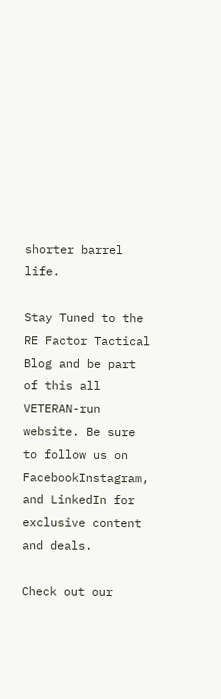shorter barrel life.

Stay Tuned to the RE Factor Tactical Blog and be part of this all VETERAN-run website. Be sure to follow us on FacebookInstagram, and LinkedIn for exclusive content and deals.

Check out our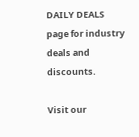DAILY DEALS page for industry deals and discounts.

Visit our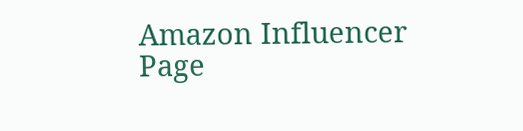Amazon Influencer Page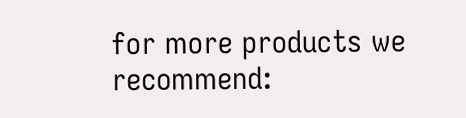for more products we recommend: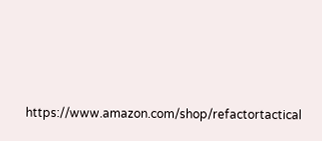https://www.amazon.com/shop/refactortactical